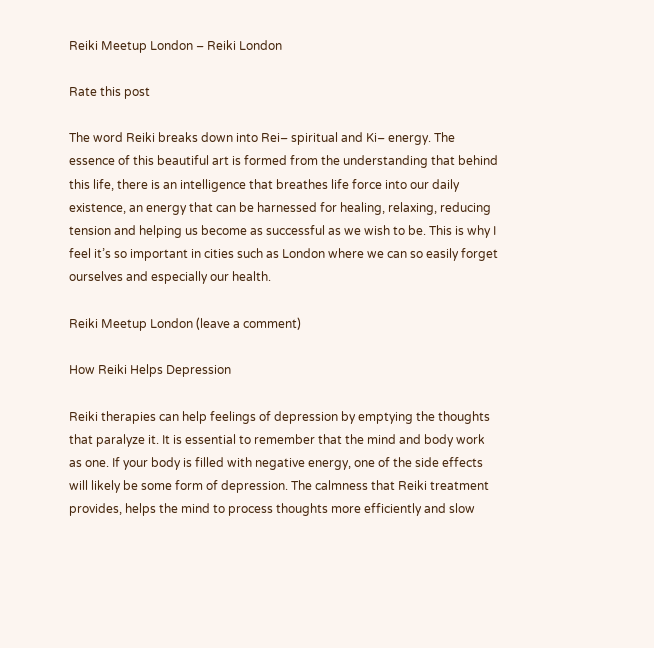Reiki Meetup London – Reiki London

Rate this post

The word Reiki breaks down into Rei– spiritual and Ki– energy. The essence of this beautiful art is formed from the understanding that behind this life, there is an intelligence that breathes life force into our daily existence, an energy that can be harnessed for healing, relaxing, reducing tension and helping us become as successful as we wish to be. This is why I feel it’s so important in cities such as London where we can so easily forget ourselves and especially our health.

Reiki Meetup London (leave a comment)

How Reiki Helps Depression

Reiki therapies can help feelings of depression by emptying the thoughts that paralyze it. It is essential to remember that the mind and body work as one. If your body is filled with negative energy, one of the side effects will likely be some form of depression. The calmness that Reiki treatment provides, helps the mind to process thoughts more efficiently and slow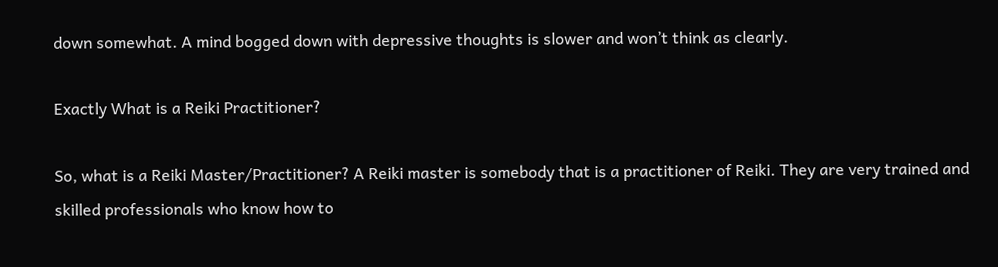down somewhat. A mind bogged down with depressive thoughts is slower and won’t think as clearly.

Exactly What is a Reiki Practitioner?

So, what is a Reiki Master/Practitioner? A Reiki master is somebody that is a practitioner of Reiki. They are very trained and skilled professionals who know how to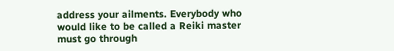address your ailments. Everybody who would like to be called a Reiki master must go through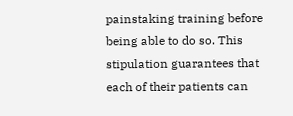painstaking training before being able to do so. This stipulation guarantees that each of their patients can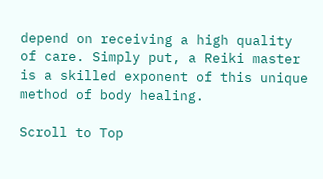depend on receiving a high quality of care. Simply put, a Reiki master is a skilled exponent of this unique method of body healing.

Scroll to Top